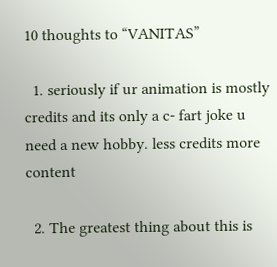10 thoughts to “VANITAS”

  1. seriously if ur animation is mostly credits and its only a c- fart joke u need a new hobby. less credits more content

  2. The greatest thing about this is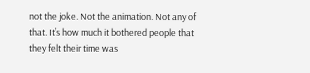not the joke. Not the animation. Not any of that. It’s how much it bothered people that they felt their time was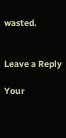wasted.


Leave a Reply

Your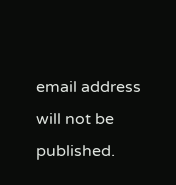email address will not be published.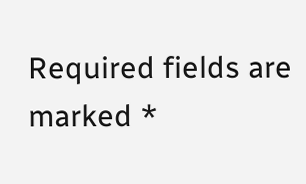Required fields are marked *